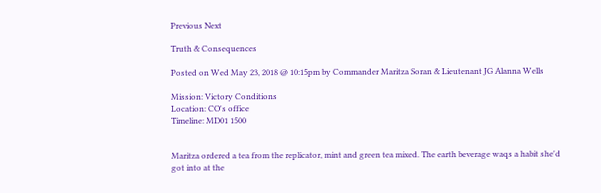Previous Next

Truth & Consequences

Posted on Wed May 23, 2018 @ 10:15pm by Commander Maritza Soran & Lieutenant JG Alanna Wells

Mission: Victory Conditions
Location: CO's office
Timeline: MD01 1500


Maritza ordered a tea from the replicator, mint and green tea mixed. The earth beverage waqs a habit she'd got into at the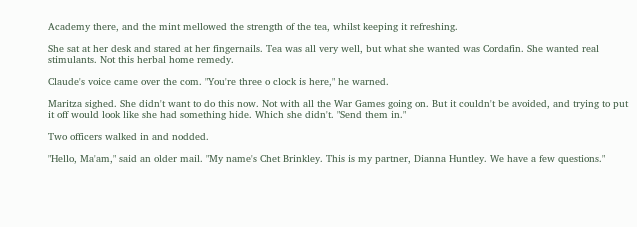Academy there, and the mint mellowed the strength of the tea, whilst keeping it refreshing.

She sat at her desk and stared at her fingernails. Tea was all very well, but what she wanted was Cordafin. She wanted real stimulants. Not this herbal home remedy.

Claude's voice came over the com. "You're three o clock is here," he warned.

Maritza sighed. She didn't want to do this now. Not with all the War Games going on. But it couldn't be avoided, and trying to put it off would look like she had something hide. Which she didn't. "Send them in."

Two officers walked in and nodded.

"Hello, Ma'am," said an older mail. "My name's Chet Brinkley. This is my partner, Dianna Huntley. We have a few questions."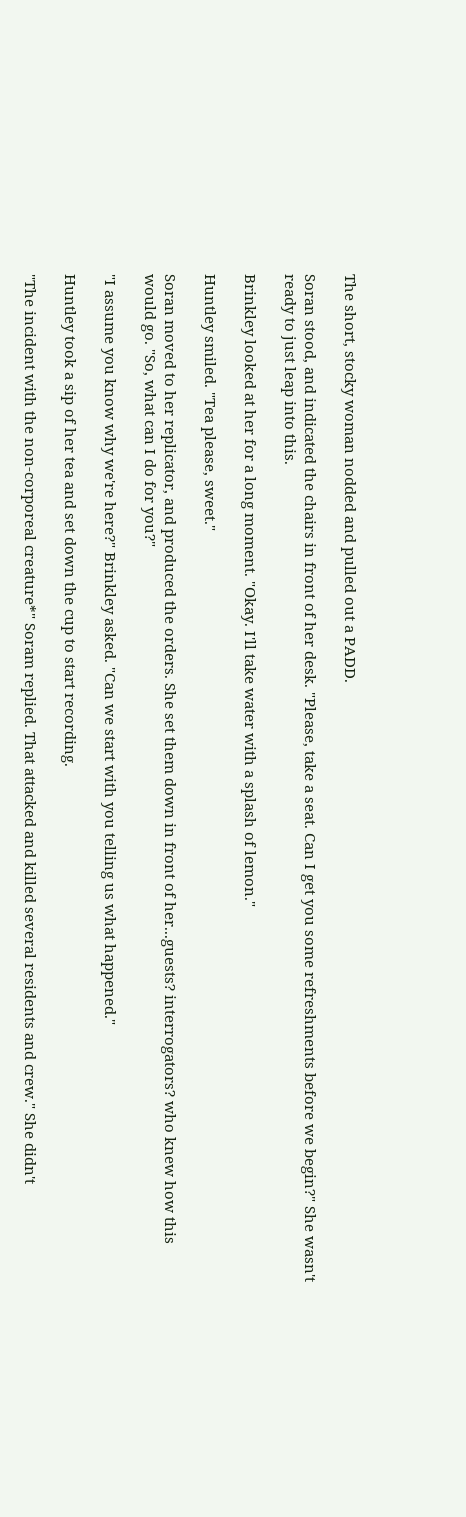The short, stocky woman nodded and pulled out a PADD.

Soran stood, and indicated the chairs in front of her desk. "Please, take a seat. Can I get you some refreshments before we begin?" She wasn't ready to just leap into this.

Brinkley looked at her for a long moment. "Okay. I'll take water with a splash of lemon."

Huntley smiled. "Tea please, sweet."

Soran moved to her replicator, and produced the orders. She set them down in front of her...guests? interrogators? who knew how this would go. "So, what can I do for you?"

"I assume you know why we're here?" Brinkley asked. "Can we start with you telling us what happened."

Huntley took a sip of her tea and set down the cup to start recording.

"The incident with the non-corporeal creature*" Soram replied. That attacked and killed several residents and crew." She didn't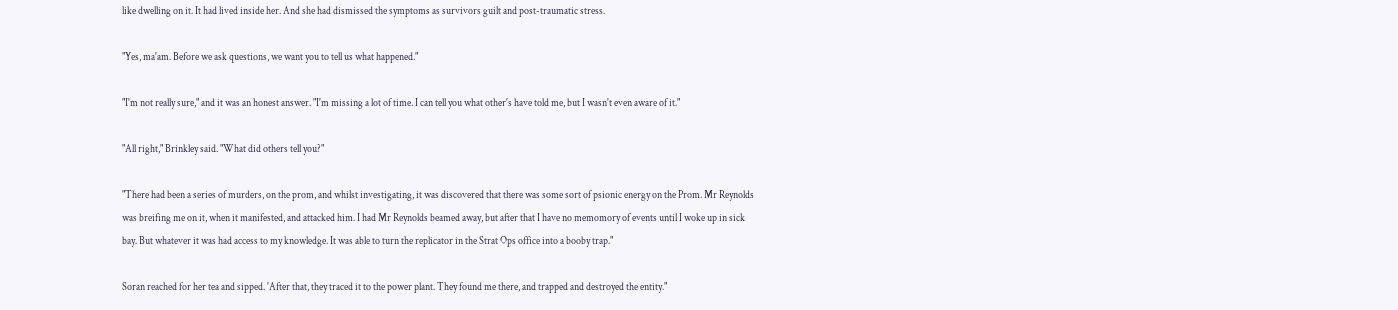like dwelling on it. It had lived inside her. And she had dismissed the symptoms as survivors guilt and post-traumatic stress.

"Yes, ma'am. Before we ask questions, we want you to tell us what happened."

"I'm not really sure," and it was an honest answer. "I'm missing a lot of time. I can tell you what other's have told me, but I wasn't even aware of it."

"All right," Brinkley said. "What did others tell you?"

"There had been a series of murders, on the prom, and whilst investigating, it was discovered that there was some sort of psionic energy on the Prom. Mr Reynolds was breifing me on it, when it manifested, and attacked him. I had Mr Reynolds beamed away, but after that I have no memomory of events until I woke up in sick bay. But whatever it was had access to my knowledge. It was able to turn the replicator in the Strat Ops office into a booby trap."

Soran reached for her tea and sipped. 'After that, they traced it to the power plant. They found me there, and trapped and destroyed the entity."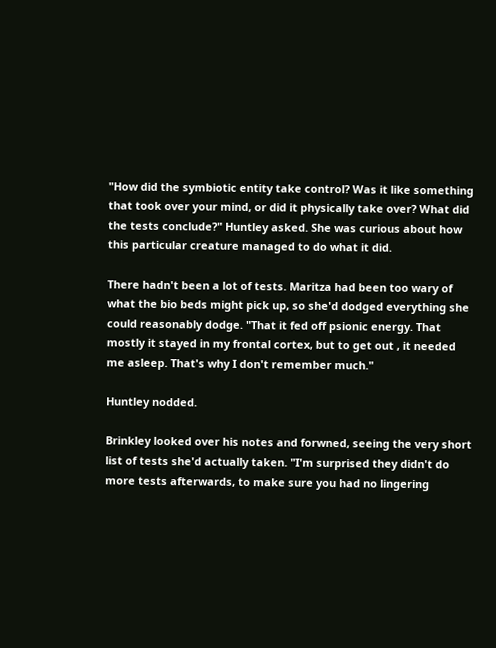"How did the symbiotic entity take control? Was it like something that took over your mind, or did it physically take over? What did the tests conclude?" Huntley asked. She was curious about how this particular creature managed to do what it did.

There hadn't been a lot of tests. Maritza had been too wary of what the bio beds might pick up, so she'd dodged everything she could reasonably dodge. "That it fed off psionic energy. That mostly it stayed in my frontal cortex, but to get out , it needed me asleep. That's why I don't remember much."

Huntley nodded.

Brinkley looked over his notes and forwned, seeing the very short list of tests she'd actually taken. "I'm surprised they didn't do more tests afterwards, to make sure you had no lingering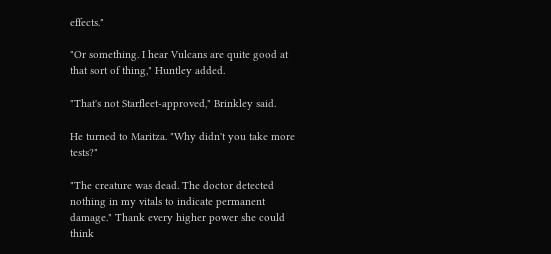effects."

"Or something. I hear Vulcans are quite good at that sort of thing," Huntley added.

"That's not Starfleet-approved," Brinkley said.

He turned to Maritza. "Why didn't you take more tests?"

"The creature was dead. The doctor detected nothing in my vitals to indicate permanent damage." Thank every higher power she could think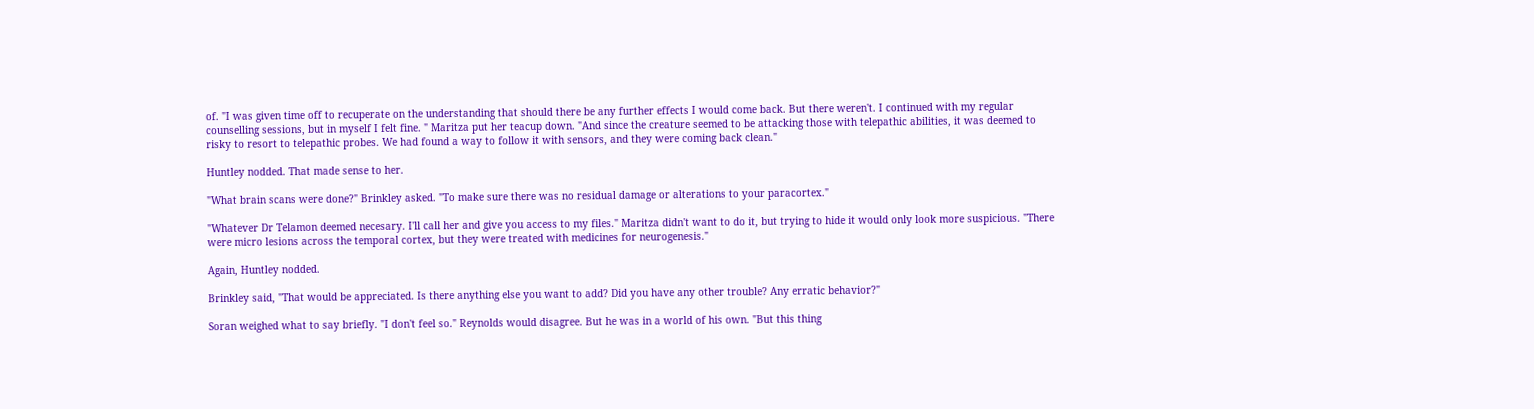of. "I was given time off to recuperate on the understanding that should there be any further effects I would come back. But there weren't. I continued with my regular counselling sessions, but in myself I felt fine. " Maritza put her teacup down. "And since the creature seemed to be attacking those with telepathic abilities, it was deemed to risky to resort to telepathic probes. We had found a way to follow it with sensors, and they were coming back clean."

Huntley nodded. That made sense to her.

"What brain scans were done?" Brinkley asked. "To make sure there was no residual damage or alterations to your paracortex."

"Whatever Dr Telamon deemed necesary. I'll call her and give you access to my files." Maritza didn't want to do it, but trying to hide it would only look more suspicious. "There were micro lesions across the temporal cortex, but they were treated with medicines for neurogenesis."

Again, Huntley nodded.

Brinkley said, "That would be appreciated. Is there anything else you want to add? Did you have any other trouble? Any erratic behavior?"

Soran weighed what to say briefly. "I don't feel so." Reynolds would disagree. But he was in a world of his own. "But this thing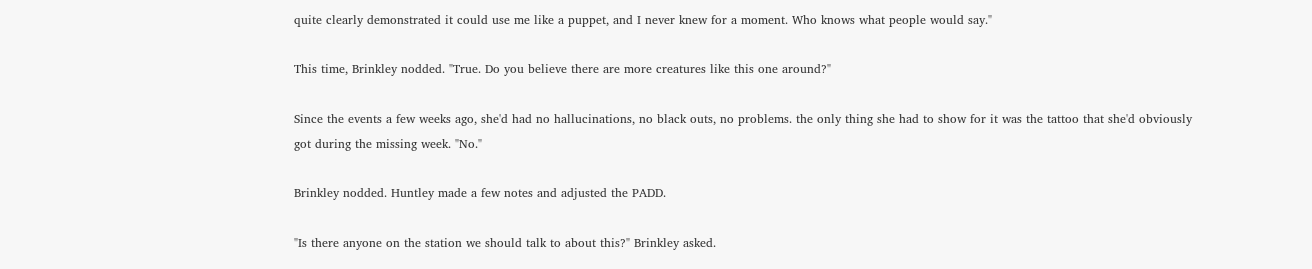quite clearly demonstrated it could use me like a puppet, and I never knew for a moment. Who knows what people would say."

This time, Brinkley nodded. "True. Do you believe there are more creatures like this one around?"

Since the events a few weeks ago, she'd had no hallucinations, no black outs, no problems. the only thing she had to show for it was the tattoo that she'd obviously got during the missing week. "No."

Brinkley nodded. Huntley made a few notes and adjusted the PADD.

"Is there anyone on the station we should talk to about this?" Brinkley asked.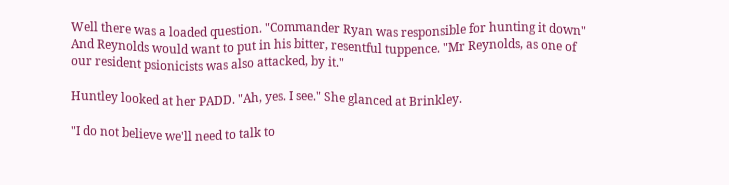Well there was a loaded question. "Commander Ryan was responsible for hunting it down" And Reynolds would want to put in his bitter, resentful tuppence. "Mr Reynolds, as one of our resident psionicists was also attacked, by it."

Huntley looked at her PADD. "Ah, yes. I see." She glanced at Brinkley.

"I do not believe we'll need to talk to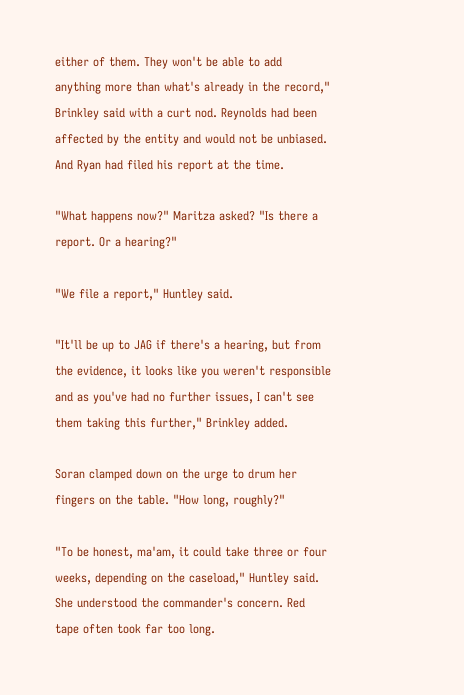either of them. They won't be able to add anything more than what's already in the record," Brinkley said with a curt nod. Reynolds had been affected by the entity and would not be unbiased. And Ryan had filed his report at the time.

"What happens now?" Maritza asked? "Is there a report. Or a hearing?"

"We file a report," Huntley said.

"It'll be up to JAG if there's a hearing, but from the evidence, it looks like you weren't responsible and as you've had no further issues, I can't see them taking this further," Brinkley added.

Soran clamped down on the urge to drum her fingers on the table. "How long, roughly?"

"To be honest, ma'am, it could take three or four weeks, depending on the caseload," Huntley said. She understood the commander's concern. Red tape often took far too long.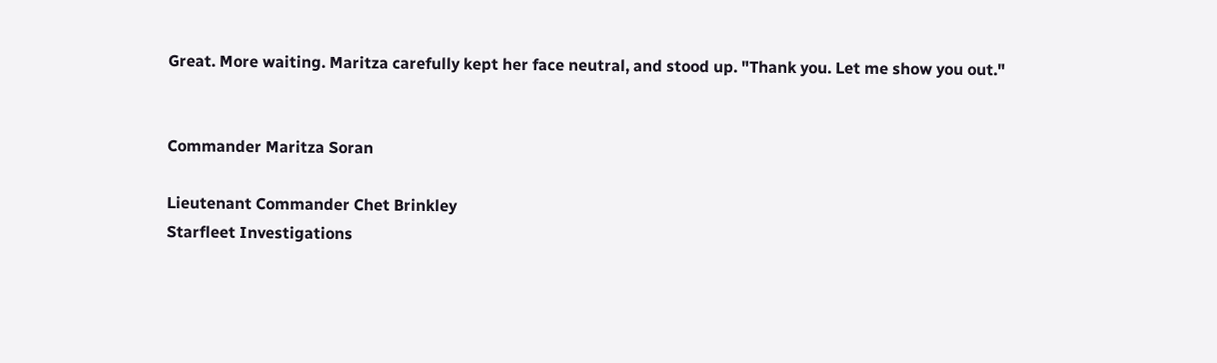Great. More waiting. Maritza carefully kept her face neutral, and stood up. "Thank you. Let me show you out."


Commander Maritza Soran

Lieutenant Commander Chet Brinkley
Starfleet Investigations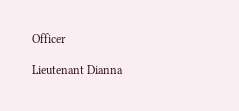Officer

Lieutenant Dianna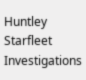Huntley
Starfleet Investigations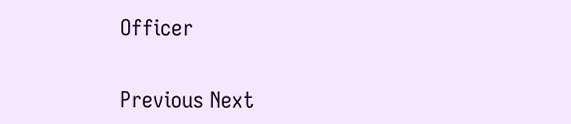Officer


Previous Next